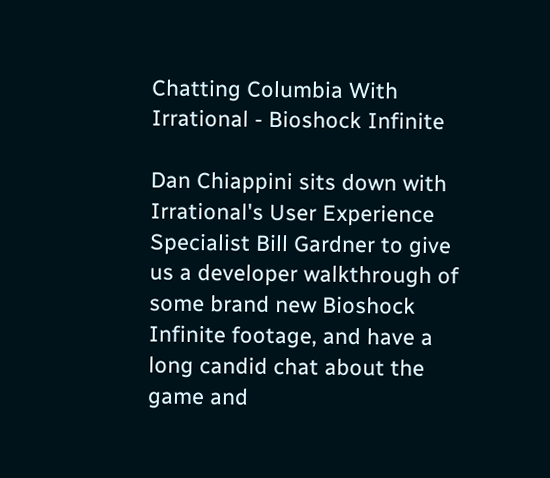Chatting Columbia With Irrational - Bioshock Infinite

Dan Chiappini sits down with Irrational's User Experience Specialist Bill Gardner to give us a developer walkthrough of some brand new Bioshock Infinite footage, and have a long candid chat about the game and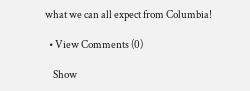what we can all expect from Columbia!

  • View Comments (0)

    Show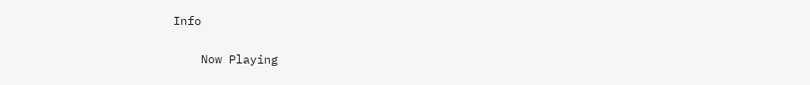Info

    Now Playing